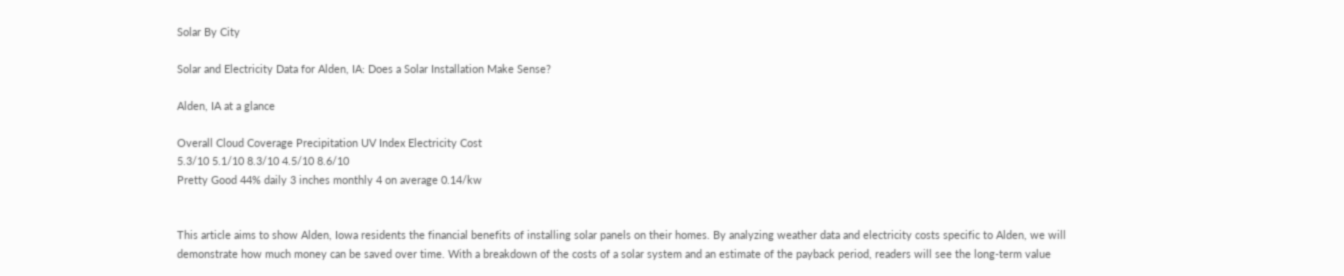Solar By City

Solar and Electricity Data for Alden, IA: Does a Solar Installation Make Sense?

Alden, IA at a glance

Overall Cloud Coverage Precipitation UV Index Electricity Cost
5.3/10 5.1/10 8.3/10 4.5/10 8.6/10
Pretty Good 44% daily 3 inches monthly 4 on average 0.14/kw


This article aims to show Alden, Iowa residents the financial benefits of installing solar panels on their homes. By analyzing weather data and electricity costs specific to Alden, we will demonstrate how much money can be saved over time. With a breakdown of the costs of a solar system and an estimate of the payback period, readers will see the long-term value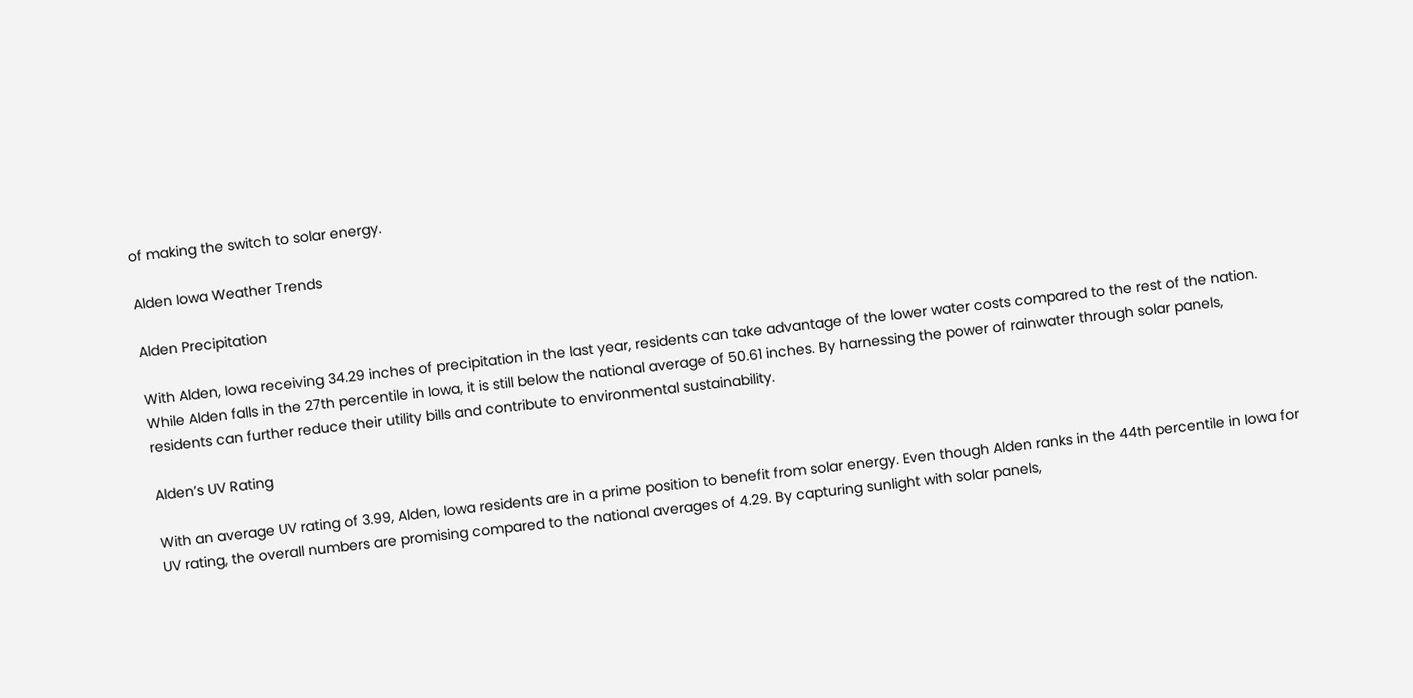of making the switch to solar energy.

Alden Iowa Weather Trends

Alden Precipitation

With Alden, Iowa receiving 34.29 inches of precipitation in the last year, residents can take advantage of the lower water costs compared to the rest of the nation. While Alden falls in the 27th percentile in Iowa, it is still below the national average of 50.61 inches. By harnessing the power of rainwater through solar panels, residents can further reduce their utility bills and contribute to environmental sustainability.

Alden’s UV Rating

With an average UV rating of 3.99, Alden, Iowa residents are in a prime position to benefit from solar energy. Even though Alden ranks in the 44th percentile in Iowa for UV rating, the overall numbers are promising compared to the national averages of 4.29. By capturing sunlight with solar panels,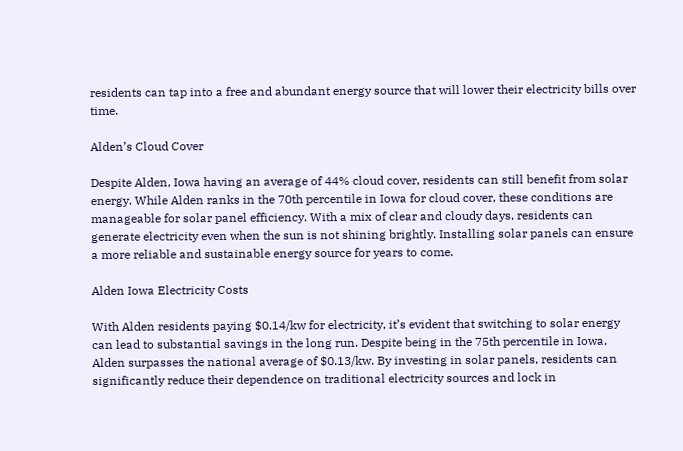residents can tap into a free and abundant energy source that will lower their electricity bills over time.

Alden’s Cloud Cover

Despite Alden, Iowa having an average of 44% cloud cover, residents can still benefit from solar energy. While Alden ranks in the 70th percentile in Iowa for cloud cover, these conditions are manageable for solar panel efficiency. With a mix of clear and cloudy days, residents can generate electricity even when the sun is not shining brightly. Installing solar panels can ensure a more reliable and sustainable energy source for years to come.

Alden Iowa Electricity Costs

With Alden residents paying $0.14/kw for electricity, it’s evident that switching to solar energy can lead to substantial savings in the long run. Despite being in the 75th percentile in Iowa, Alden surpasses the national average of $0.13/kw. By investing in solar panels, residents can significantly reduce their dependence on traditional electricity sources and lock in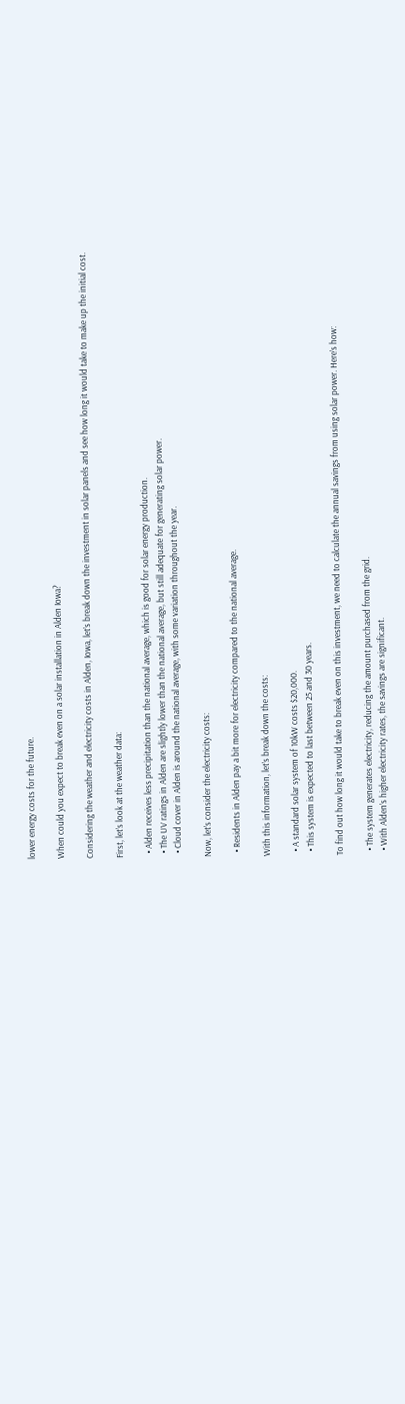lower energy costs for the future.

When could you expect to break even on a solar installation in Alden Iowa?

Considering the weather and electricity costs in Alden, Iowa, let’s break down the investment in solar panels and see how long it would take to make up the initial cost.

First, let’s look at the weather data:

  • Alden receives less precipitation than the national average, which is good for solar energy production.
  • The UV ratings in Alden are slightly lower than the national average, but still adequate for generating solar power.
  • Cloud cover in Alden is around the national average, with some variation throughout the year.

Now, let’s consider the electricity costs:

  • Residents in Alden pay a bit more for electricity compared to the national average.

With this information, let’s break down the costs:

  • A standard solar system of 10kW costs $20,000.
  • This system is expected to last between 25 and 30 years.

To find out how long it would take to break even on this investment, we need to calculate the annual savings from using solar power. Here’s how:

  • The system generates electricity, reducing the amount purchased from the grid.
  • With Alden’s higher electricity rates, the savings are significant.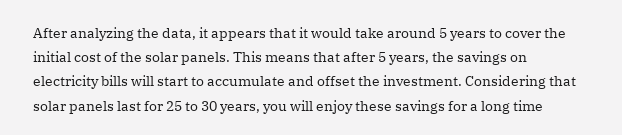After analyzing the data, it appears that it would take around 5 years to cover the initial cost of the solar panels. This means that after 5 years, the savings on electricity bills will start to accumulate and offset the investment. Considering that solar panels last for 25 to 30 years, you will enjoy these savings for a long time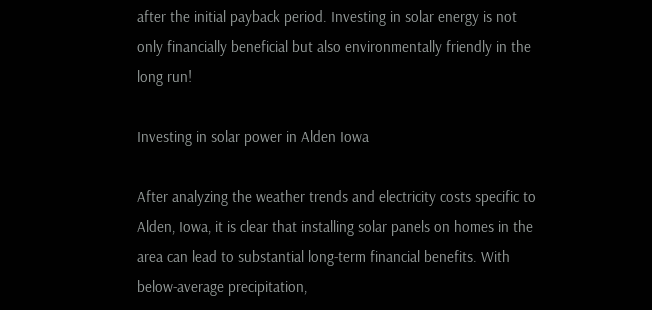after the initial payback period. Investing in solar energy is not only financially beneficial but also environmentally friendly in the long run!

Investing in solar power in Alden Iowa

After analyzing the weather trends and electricity costs specific to Alden, Iowa, it is clear that installing solar panels on homes in the area can lead to substantial long-term financial benefits. With below-average precipitation,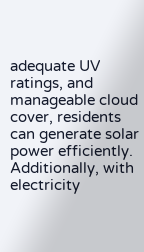adequate UV ratings, and manageable cloud cover, residents can generate solar power efficiently. Additionally, with electricity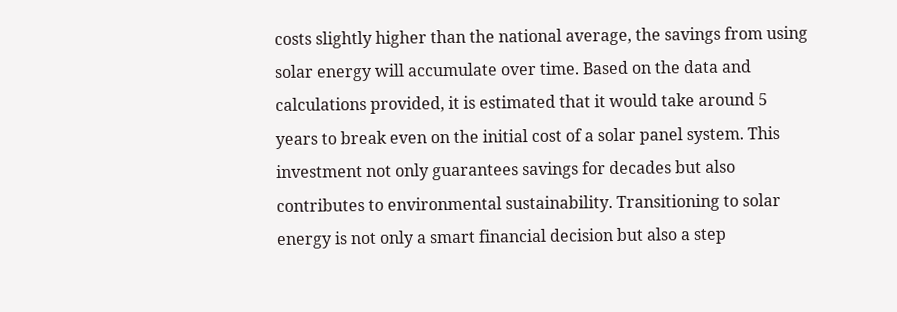costs slightly higher than the national average, the savings from using solar energy will accumulate over time. Based on the data and calculations provided, it is estimated that it would take around 5 years to break even on the initial cost of a solar panel system. This investment not only guarantees savings for decades but also contributes to environmental sustainability. Transitioning to solar energy is not only a smart financial decision but also a step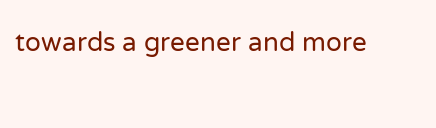towards a greener and more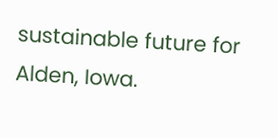sustainable future for Alden, Iowa.